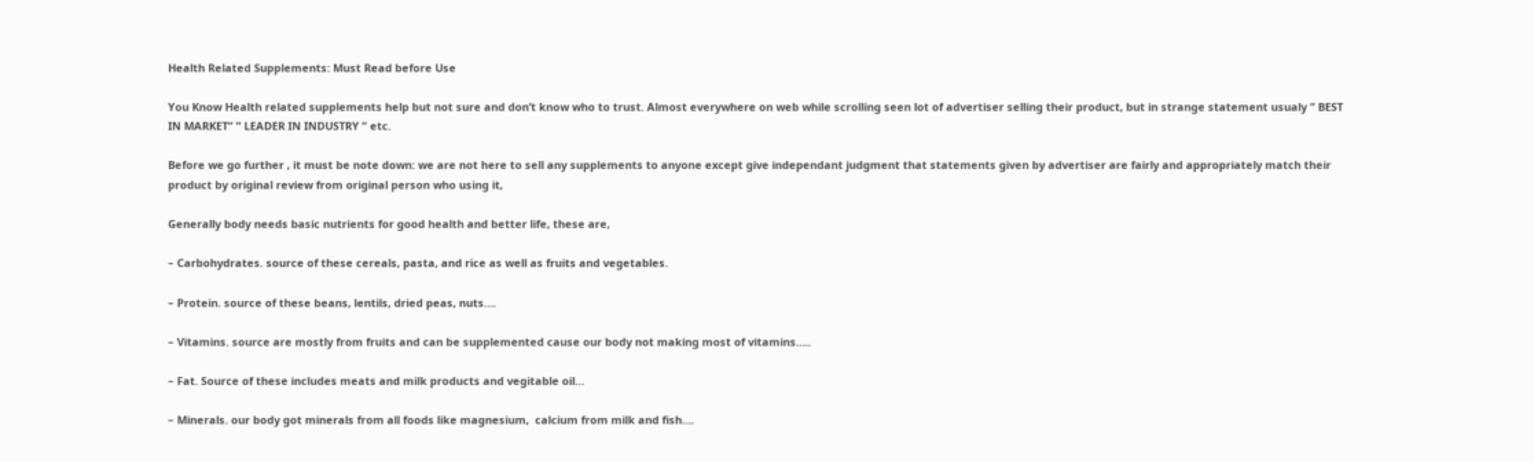Health Related Supplements: Must Read before Use

You Know Health related supplements help but not sure and don’t know who to trust. Almost everywhere on web while scrolling seen lot of advertiser selling their product, but in strange statement usualy ” BEST IN MARKET” ” LEADER IN INDUSTRY ” etc.

Before we go further , it must be note down: we are not here to sell any supplements to anyone except give independant judgment that statements given by advertiser are fairly and appropriately match their product by original review from original person who using it,

Generally body needs basic nutrients for good health and better life, these are,

– Carbohydrates. source of these cereals, pasta, and rice as well as fruits and vegetables.

– Protein. source of these beans, lentils, dried peas, nuts….

– Vitamins. source are mostly from fruits and can be supplemented cause our body not making most of vitamins…..

– Fat. Source of these includes meats and milk products and vegitable oil…

– Minerals. our body got minerals from all foods like magnesium,  calcium from milk and fish….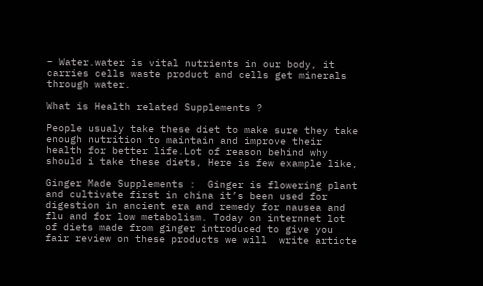– Water.water is vital nutrients in our body, it carries cells waste product and cells get minerals through water.

What is Health related Supplements ?

People usualy take these diet to make sure they take enough nutrition to maintain and improve their health for better life.Lot of reason behind why should i take these diets, Here is few example like,

Ginger Made Supplements :  Ginger is flowering plant and cultivate first in china it’s been used for digestion in ancient era and remedy for nausea and flu and for low metabolism. Today on internnet lot of diets made from ginger introduced to give you fair review on these products we will  write articte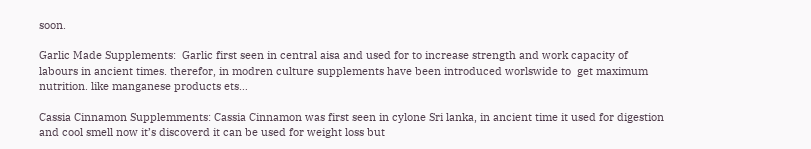soon.

Garlic Made Supplements:  Garlic first seen in central aisa and used for to increase strength and work capacity of labours in ancient times. therefor, in modren culture supplements have been introduced worlswide to  get maximum nutrition. like manganese products ets…

Cassia Cinnamon Supplemments: Cassia Cinnamon was first seen in cylone Sri lanka, in ancient time it used for digestion and cool smell now it’s discoverd it can be used for weight loss but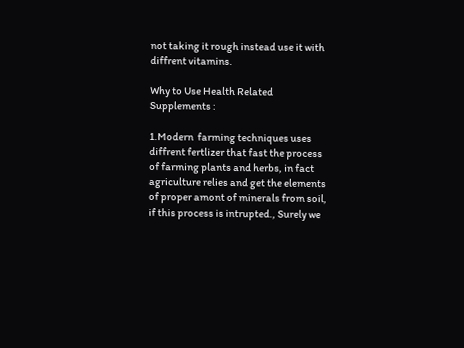not taking it rough instead use it with diffrent vitamins.

Why to Use Health Related Supplements :

1.Modern  farming techniques uses diffrent fertlizer that fast the process of farming plants and herbs, in fact agriculture relies and get the elements of proper amont of minerals from soil, if this process is intrupted., Surely we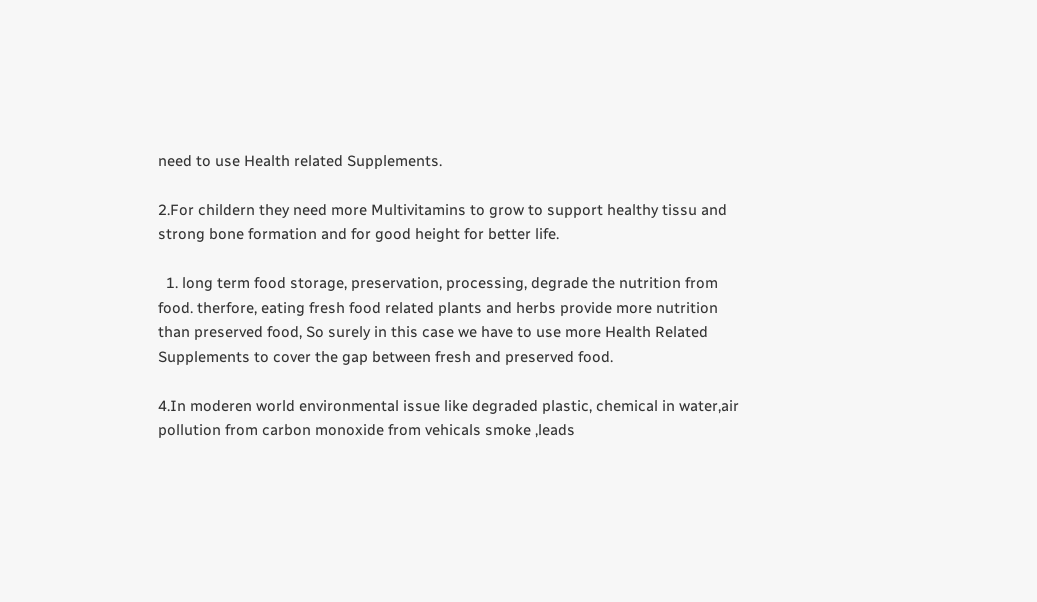need to use Health related Supplements.

2.For childern they need more Multivitamins to grow to support healthy tissu and strong bone formation and for good height for better life.

  1. long term food storage, preservation, processing, degrade the nutrition from food. therfore, eating fresh food related plants and herbs provide more nutrition than preserved food, So surely in this case we have to use more Health Related Supplements to cover the gap between fresh and preserved food.

4.In moderen world environmental issue like degraded plastic, chemical in water,air pollution from carbon monoxide from vehicals smoke ,leads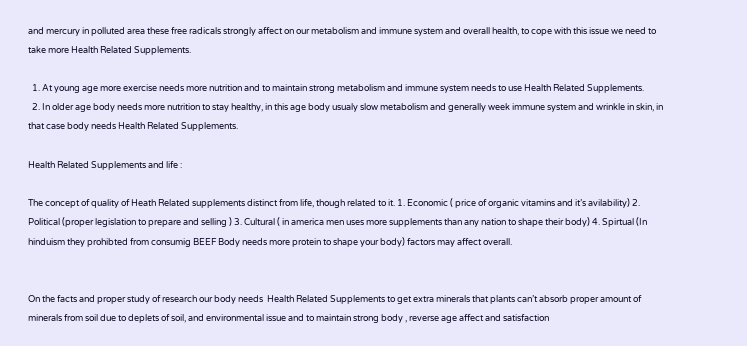and mercury in polluted area these free radicals strongly affect on our metabolism and immune system and overall health, to cope with this issue we need to take more Health Related Supplements.

  1. At young age more exercise needs more nutrition and to maintain strong metabolism and immune system needs to use Health Related Supplements.
  2. In older age body needs more nutrition to stay healthy, in this age body usualy slow metabolism and generally week immune system and wrinkle in skin, in that case body needs Health Related Supplements.

Health Related Supplements and life :

The concept of quality of Heath Related supplements distinct from life, though related to it. 1. Economic ( price of organic vitamins and it’s avilability) 2. Political (proper legislation to prepare and selling ) 3. Cultural ( in america men uses more supplements than any nation to shape their body) 4. Spirtual (In hinduism they prohibted from consumig BEEF Body needs more protein to shape your body) factors may affect overall.


On the facts and proper study of research our body needs  Health Related Supplements to get extra minerals that plants can’t absorb proper amount of minerals from soil due to deplets of soil, and environmental issue and to maintain strong body , reverse age affect and satisfaction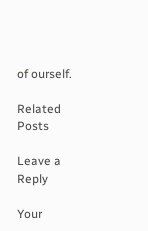of ourself.

Related Posts

Leave a Reply

Your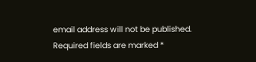email address will not be published. Required fields are marked *